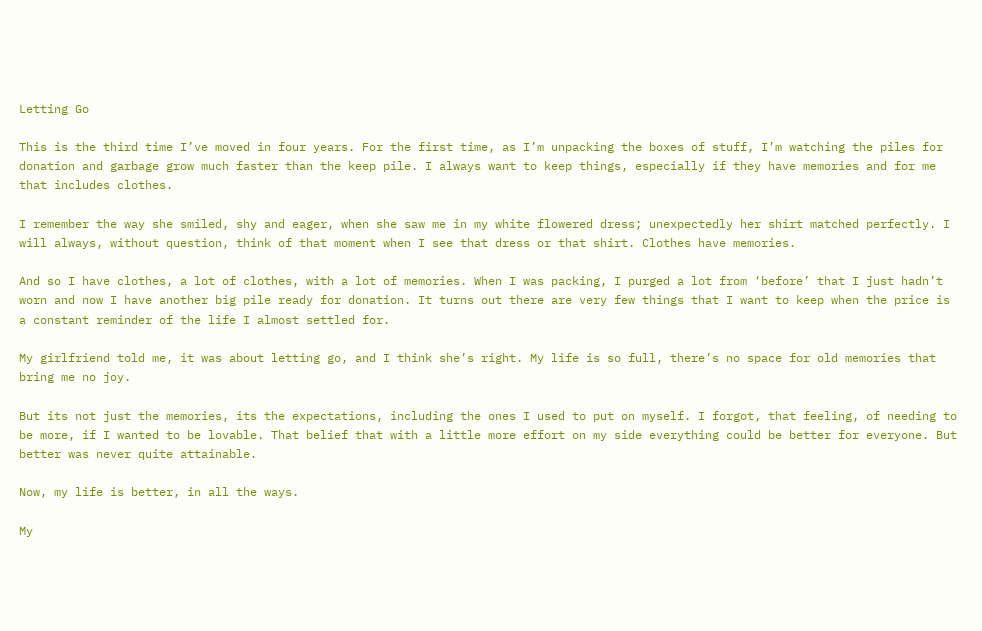Letting Go

This is the third time I’ve moved in four years. For the first time, as I’m unpacking the boxes of stuff, I’m watching the piles for donation and garbage grow much faster than the keep pile. I always want to keep things, especially if they have memories and for me that includes clothes.

I remember the way she smiled, shy and eager, when she saw me in my white flowered dress; unexpectedly her shirt matched perfectly. I will always, without question, think of that moment when I see that dress or that shirt. Clothes have memories.

And so I have clothes, a lot of clothes, with a lot of memories. When I was packing, I purged a lot from ‘before’ that I just hadn’t worn and now I have another big pile ready for donation. It turns out there are very few things that I want to keep when the price is a constant reminder of the life I almost settled for.

My girlfriend told me, it was about letting go, and I think she’s right. My life is so full, there’s no space for old memories that bring me no joy.

But its not just the memories, its the expectations, including the ones I used to put on myself. I forgot, that feeling, of needing to be more, if I wanted to be lovable. That belief that with a little more effort on my side everything could be better for everyone. But better was never quite attainable.

Now, my life is better, in all the ways.

My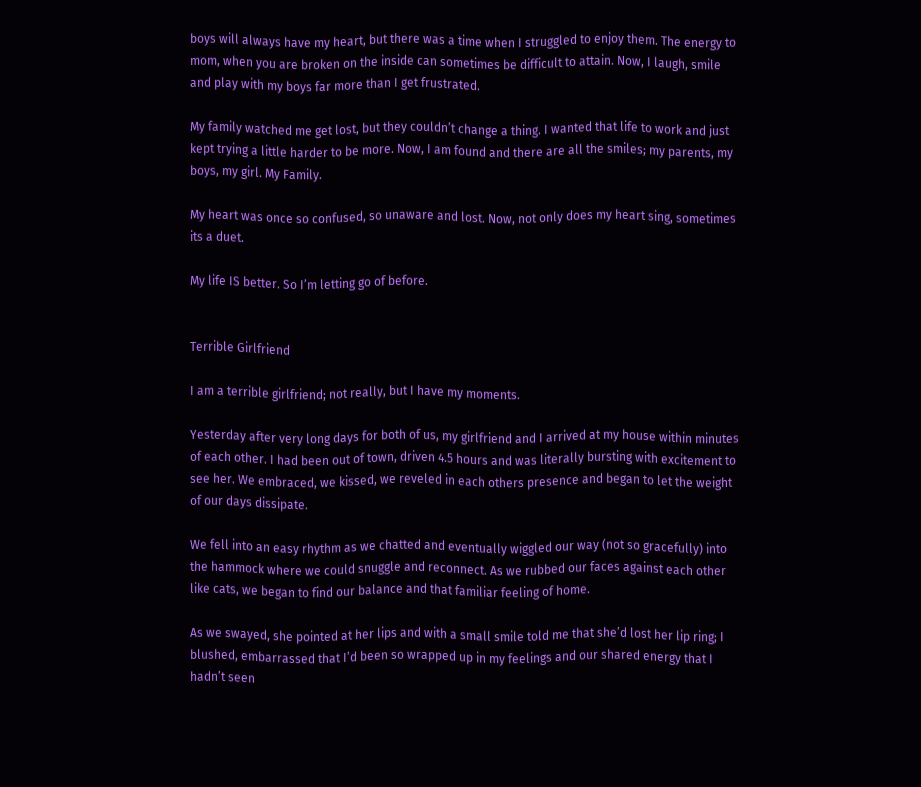boys will always have my heart, but there was a time when I struggled to enjoy them. The energy to mom, when you are broken on the inside can sometimes be difficult to attain. Now, I laugh, smile and play with my boys far more than I get frustrated.

My family watched me get lost, but they couldn’t change a thing. I wanted that life to work and just kept trying a little harder to be more. Now, I am found and there are all the smiles; my parents, my boys, my girl. My Family.

My heart was once so confused, so unaware and lost. Now, not only does my heart sing, sometimes its a duet.

My life IS better. So I’m letting go of before.


Terrible Girlfriend

I am a terrible girlfriend; not really, but I have my moments.

Yesterday after very long days for both of us, my girlfriend and I arrived at my house within minutes of each other. I had been out of town, driven 4.5 hours and was literally bursting with excitement to see her. We embraced, we kissed, we reveled in each others presence and began to let the weight of our days dissipate.

We fell into an easy rhythm as we chatted and eventually wiggled our way (not so gracefully) into the hammock where we could snuggle and reconnect. As we rubbed our faces against each other like cats, we began to find our balance and that familiar feeling of home.

As we swayed, she pointed at her lips and with a small smile told me that she’d lost her lip ring; I blushed, embarrassed that I’d been so wrapped up in my feelings and our shared energy that I  hadn’t seen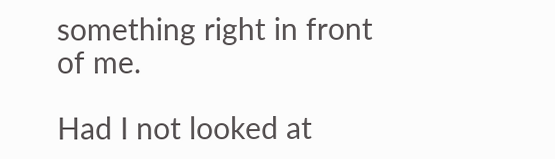something right in front of me.

Had I not looked at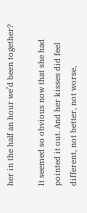her in the half an hour we’d been together?

It seemed so obvious now that she had pointed it out. And her kisses did feel different, not better, not worse,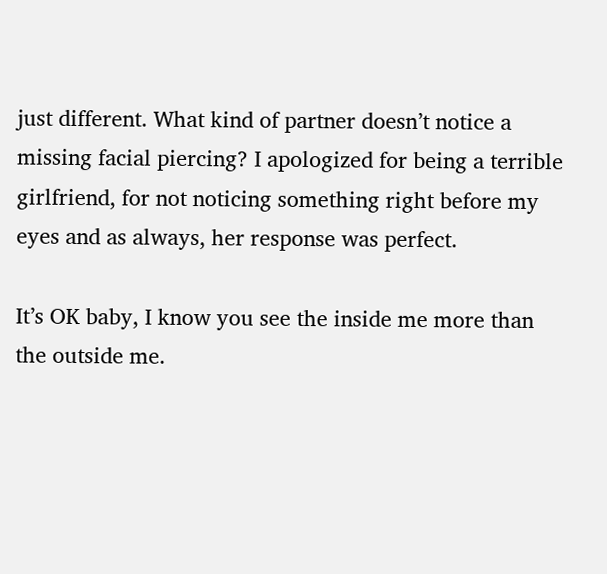just different. What kind of partner doesn’t notice a missing facial piercing? I apologized for being a terrible girlfriend, for not noticing something right before my eyes and as always, her response was perfect.

It’s OK baby, I know you see the inside me more than the outside me.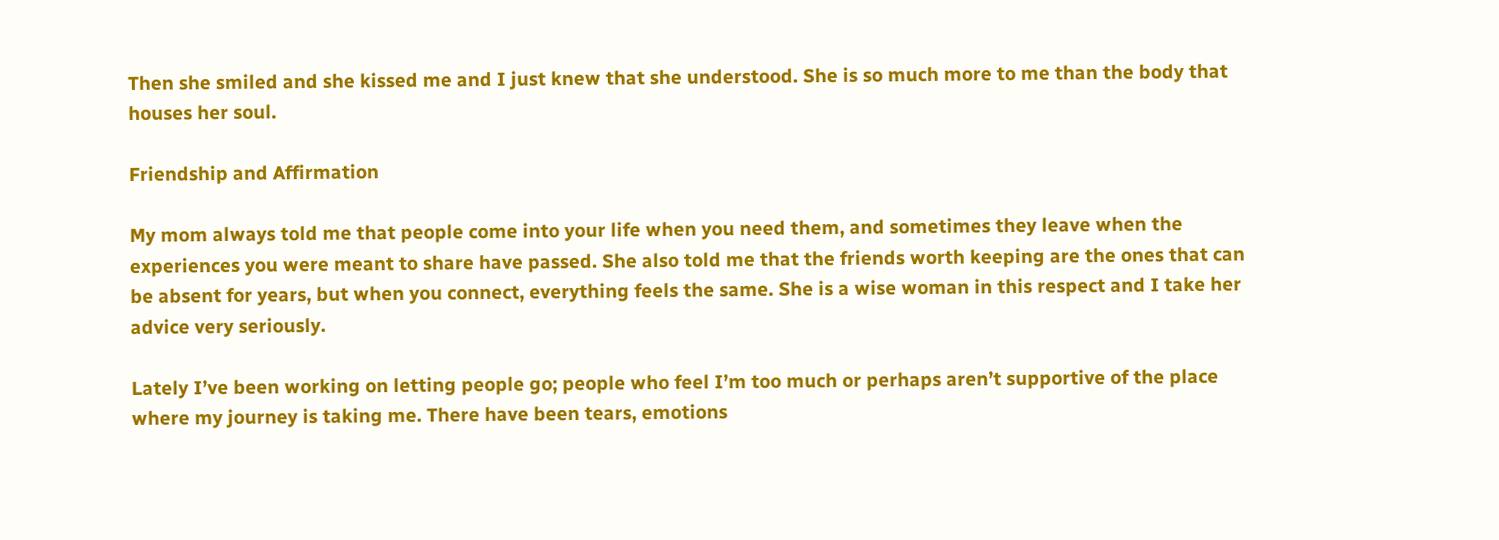Then she smiled and she kissed me and I just knew that she understood. She is so much more to me than the body that houses her soul.

Friendship and Affirmation

My mom always told me that people come into your life when you need them, and sometimes they leave when the experiences you were meant to share have passed. She also told me that the friends worth keeping are the ones that can be absent for years, but when you connect, everything feels the same. She is a wise woman in this respect and I take her advice very seriously.

Lately I’ve been working on letting people go; people who feel I’m too much or perhaps aren’t supportive of the place where my journey is taking me. There have been tears, emotions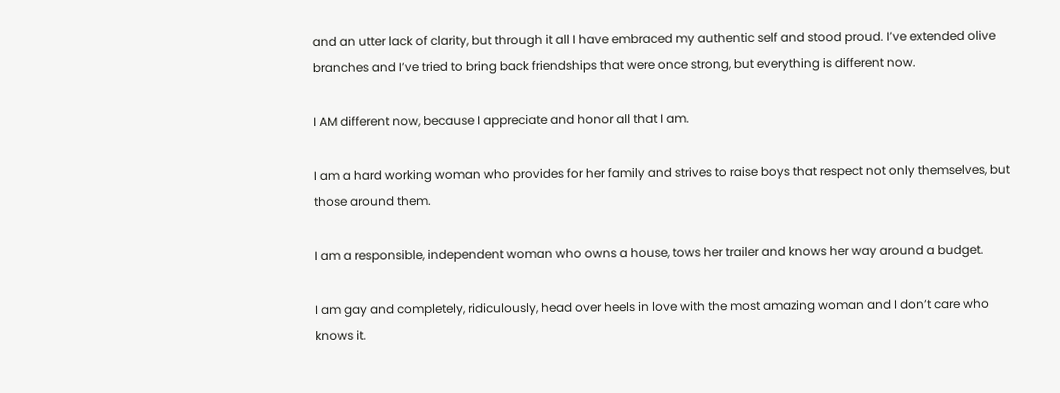and an utter lack of clarity, but through it all I have embraced my authentic self and stood proud. I’ve extended olive branches and I’ve tried to bring back friendships that were once strong, but everything is different now.

I AM different now, because I appreciate and honor all that I am.

I am a hard working woman who provides for her family and strives to raise boys that respect not only themselves, but those around them.

I am a responsible, independent woman who owns a house, tows her trailer and knows her way around a budget.

I am gay and completely, ridiculously, head over heels in love with the most amazing woman and I don’t care who knows it.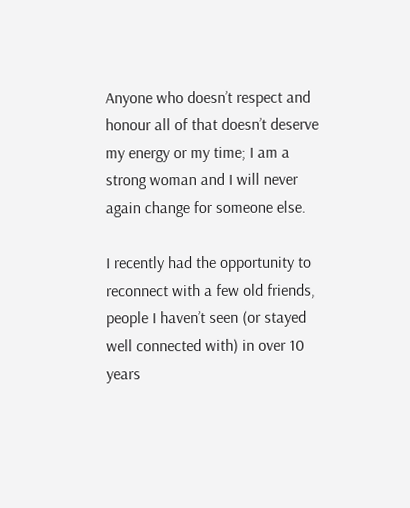Anyone who doesn’t respect and honour all of that doesn’t deserve my energy or my time; I am a strong woman and I will never again change for someone else.

I recently had the opportunity to reconnect with a few old friends, people I haven’t seen (or stayed well connected with) in over 10 years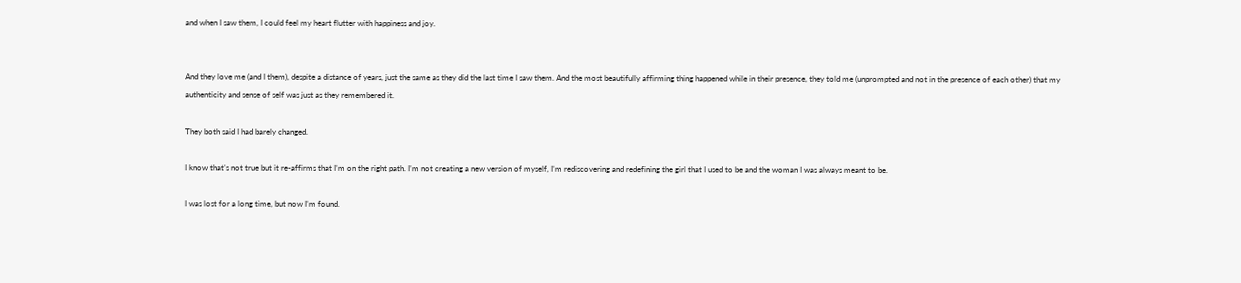and when I saw them, I could feel my heart flutter with happiness and joy.


And they love me (and I them), despite a distance of years, just the same as they did the last time I saw them. And the most beautifully affirming thing happened while in their presence, they told me (unprompted and not in the presence of each other) that my authenticity and sense of self was just as they remembered it.

They both said I had barely changed.

I know that’s not true but it re-affirms that I’m on the right path. I’m not creating a new version of myself, I’m rediscovering and redefining the girl that I used to be and the woman I was always meant to be.

I was lost for a long time, but now I’m found.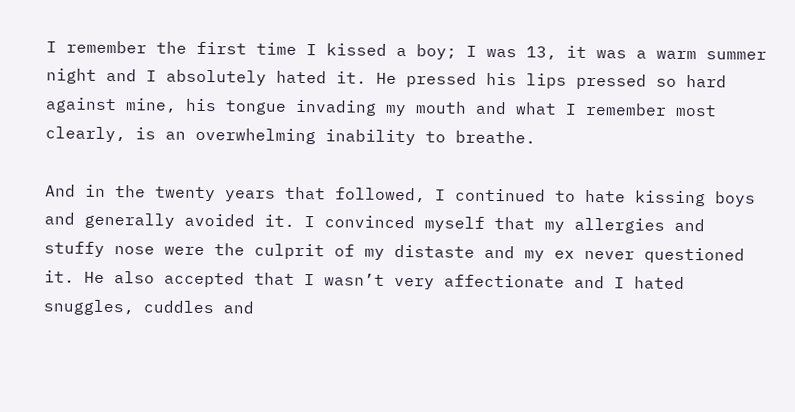I remember the first time I kissed a boy; I was 13, it was a warm summer night and I absolutely hated it. He pressed his lips pressed so hard against mine, his tongue invading my mouth and what I remember most clearly, is an overwhelming inability to breathe.

And in the twenty years that followed, I continued to hate kissing boys and generally avoided it. I convinced myself that my allergies and stuffy nose were the culprit of my distaste and my ex never questioned it. He also accepted that I wasn’t very affectionate and I hated snuggles, cuddles and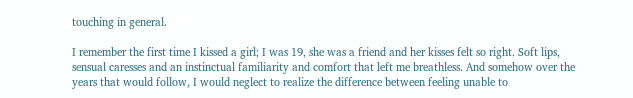touching in general.

I remember the first time I kissed a girl; I was 19, she was a friend and her kisses felt so right. Soft lips, sensual caresses and an instinctual familiarity and comfort that left me breathless. And somehow over the years that would follow, I would neglect to realize the difference between feeling unable to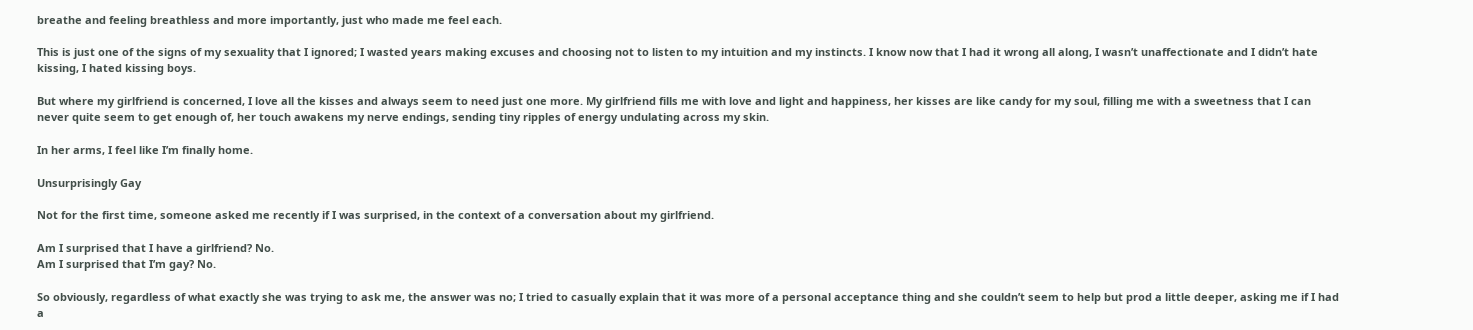breathe and feeling breathless and more importantly, just who made me feel each.

This is just one of the signs of my sexuality that I ignored; I wasted years making excuses and choosing not to listen to my intuition and my instincts. I know now that I had it wrong all along, I wasn’t unaffectionate and I didn’t hate kissing, I hated kissing boys.

But where my girlfriend is concerned, I love all the kisses and always seem to need just one more. My girlfriend fills me with love and light and happiness, her kisses are like candy for my soul, filling me with a sweetness that I can never quite seem to get enough of, her touch awakens my nerve endings, sending tiny ripples of energy undulating across my skin.

In her arms, I feel like I’m finally home.

Unsurprisingly Gay

Not for the first time, someone asked me recently if I was surprised, in the context of a conversation about my girlfriend.

Am I surprised that I have a girlfriend? No.
Am I surprised that I’m gay? No.

So obviously, regardless of what exactly she was trying to ask me, the answer was no; I tried to casually explain that it was more of a personal acceptance thing and she couldn’t seem to help but prod a little deeper, asking me if I had a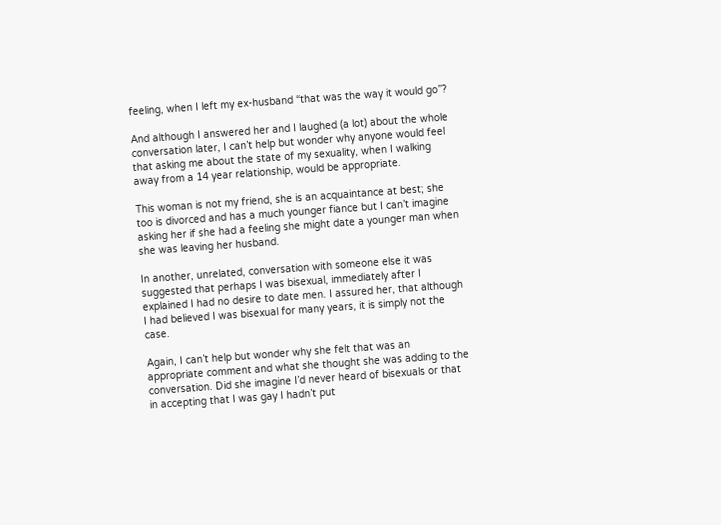feeling, when I left my ex-husband “that was the way it would go”?

And although I answered her and I laughed (a lot) about the whole conversation later, I can’t help but wonder why anyone would feel that asking me about the state of my sexuality, when I walking away from a 14 year relationship, would be appropriate.

This woman is not my friend, she is an acquaintance at best; she too is divorced and has a much younger fiance but I can’t imagine asking her if she had a feeling she might date a younger man when she was leaving her husband.

In another, unrelated, conversation with someone else it was suggested that perhaps I was bisexual, immediately after I explained I had no desire to date men. I assured her, that although I had believed I was bisexual for many years, it is simply not the case.

Again, I can’t help but wonder why she felt that was an appropriate comment and what she thought she was adding to the conversation. Did she imagine I’d never heard of bisexuals or that in accepting that I was gay I hadn’t put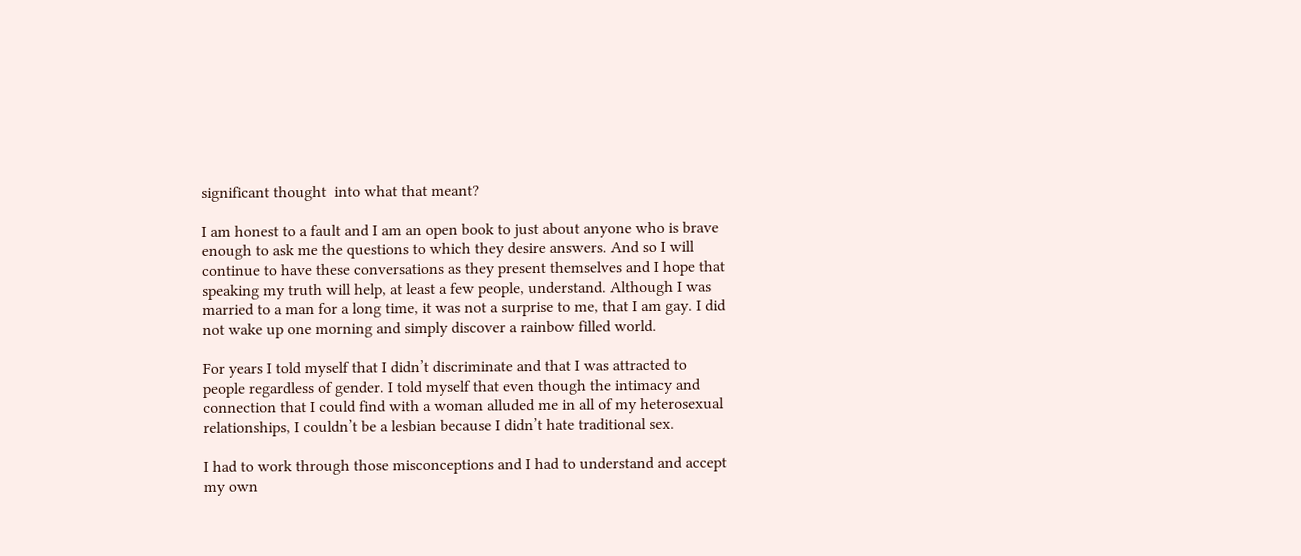significant thought  into what that meant?

I am honest to a fault and I am an open book to just about anyone who is brave enough to ask me the questions to which they desire answers. And so I will continue to have these conversations as they present themselves and I hope that speaking my truth will help, at least a few people, understand. Although I was married to a man for a long time, it was not a surprise to me, that I am gay. I did not wake up one morning and simply discover a rainbow filled world.

For years I told myself that I didn’t discriminate and that I was attracted to people regardless of gender. I told myself that even though the intimacy and connection that I could find with a woman alluded me in all of my heterosexual relationships, I couldn’t be a lesbian because I didn’t hate traditional sex.

I had to work through those misconceptions and I had to understand and accept my own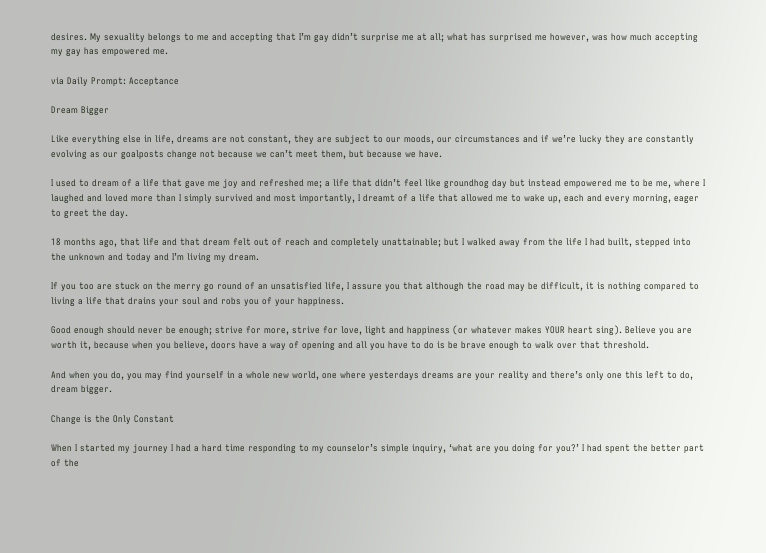desires. My sexuality belongs to me and accepting that I’m gay didn’t surprise me at all; what has surprised me however, was how much accepting my gay has empowered me.

via Daily Prompt: Acceptance

Dream Bigger

Like everything else in life, dreams are not constant, they are subject to our moods, our circumstances and if we’re lucky they are constantly evolving as our goalposts change not because we can’t meet them, but because we have.

I used to dream of a life that gave me joy and refreshed me; a life that didn’t feel like groundhog day but instead empowered me to be me, where I laughed and loved more than I simply survived and most importantly, I dreamt of a life that allowed me to wake up, each and every morning, eager to greet the day.

18 months ago, that life and that dream felt out of reach and completely unattainable; but I walked away from the life I had built, stepped into the unknown and today and I’m living my dream.

If you too are stuck on the merry go round of an unsatisfied life, I assure you that although the road may be difficult, it is nothing compared to living a life that drains your soul and robs you of your happiness.

Good enough should never be enough; strive for more, strive for love, light and happiness (or whatever makes YOUR heart sing). Believe you are worth it, because when you believe, doors have a way of opening and all you have to do is be brave enough to walk over that threshold.

And when you do, you may find yourself in a whole new world, one where yesterdays dreams are your reality and there’s only one this left to do, dream bigger.

Change is the Only Constant

When I started my journey I had a hard time responding to my counselor’s simple inquiry, ‘what are you doing for you?’ I had spent the better part of the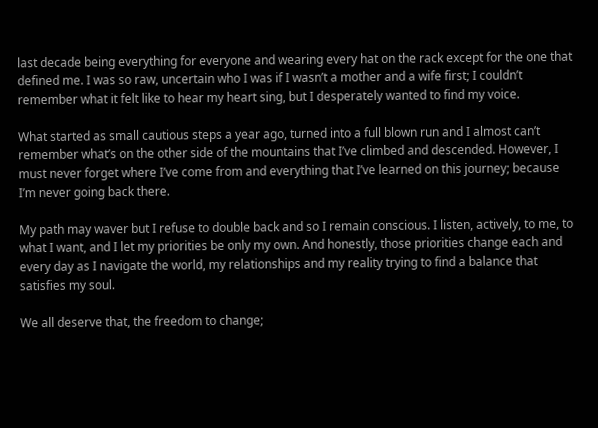last decade being everything for everyone and wearing every hat on the rack except for the one that defined me. I was so raw, uncertain who I was if I wasn’t a mother and a wife first; I couldn’t remember what it felt like to hear my heart sing, but I desperately wanted to find my voice.

What started as small cautious steps a year ago, turned into a full blown run and I almost can’t remember what’s on the other side of the mountains that I’ve climbed and descended. However, I must never forget where I’ve come from and everything that I’ve learned on this journey; because I’m never going back there.

My path may waver but I refuse to double back and so I remain conscious. I listen, actively, to me, to what I want, and I let my priorities be only my own. And honestly, those priorities change each and every day as I navigate the world, my relationships and my reality trying to find a balance that satisfies my soul.

We all deserve that, the freedom to change;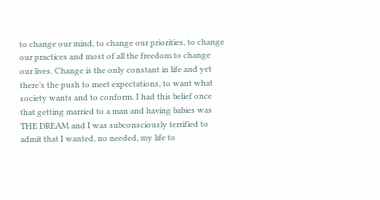to change our mind, to change our priorities, to change our practices and most of all the freedom to change our lives. Change is the only constant in life and yet there’s the push to meet expectations, to want what society wants and to conform. I had this belief once that getting married to a man and having babies was THE DREAM and I was subconsciously terrified to admit that I wanted, no needed, my life to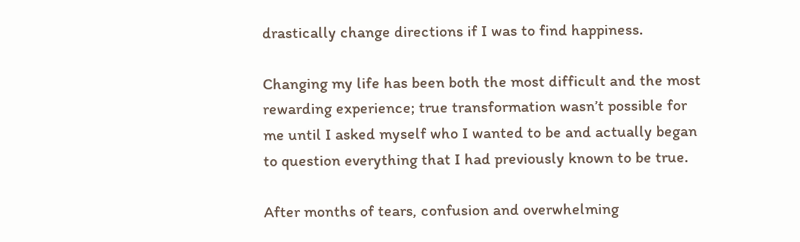drastically change directions if I was to find happiness.

Changing my life has been both the most difficult and the most rewarding experience; true transformation wasn’t possible for me until I asked myself who I wanted to be and actually began to question everything that I had previously known to be true.

After months of tears, confusion and overwhelming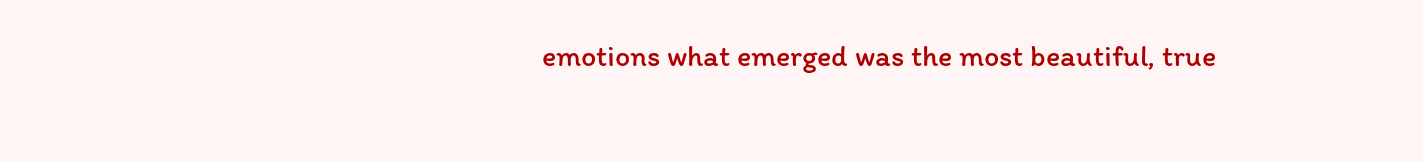emotions what emerged was the most beautiful, true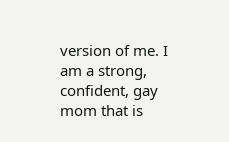version of me. I am a strong, confident, gay mom that is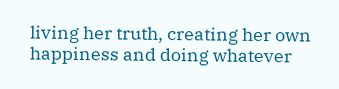living her truth, creating her own happiness and doing whatever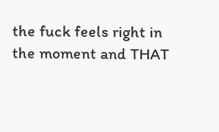the fuck feels right in the moment and THAT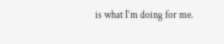is what I’m doing for me.